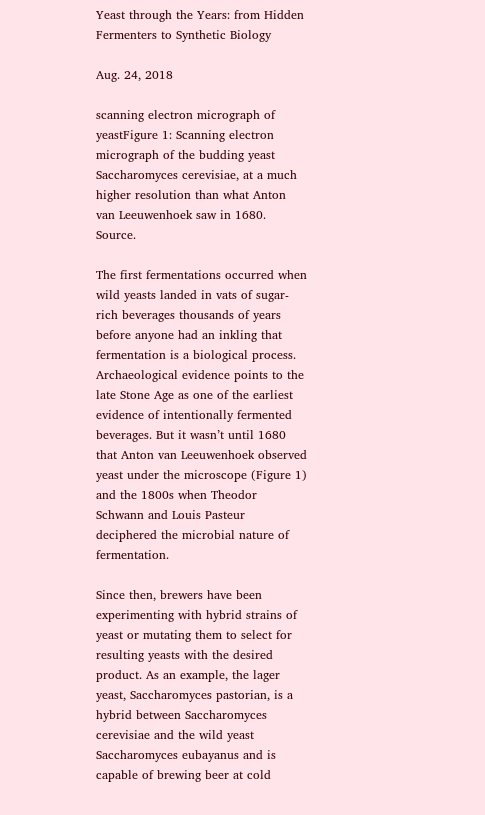Yeast through the Years: from Hidden Fermenters to Synthetic Biology

Aug. 24, 2018

scanning electron micrograph of yeastFigure 1: Scanning electron micrograph of the budding yeast Saccharomyces cerevisiae, at a much higher resolution than what Anton van Leeuwenhoek saw in 1680. Source.

The first fermentations occurred when wild yeasts landed in vats of sugar-rich beverages thousands of years before anyone had an inkling that fermentation is a biological process. Archaeological evidence points to the late Stone Age as one of the earliest evidence of intentionally fermented beverages. But it wasn’t until 1680 that Anton van Leeuwenhoek observed yeast under the microscope (Figure 1) and the 1800s when Theodor Schwann and Louis Pasteur deciphered the microbial nature of fermentation.

Since then, brewers have been experimenting with hybrid strains of yeast or mutating them to select for resulting yeasts with the desired product. As an example, the lager yeast, Saccharomyces pastorian, is a hybrid between Saccharomyces cerevisiae and the wild yeast Saccharomyces eubayanus and is capable of brewing beer at cold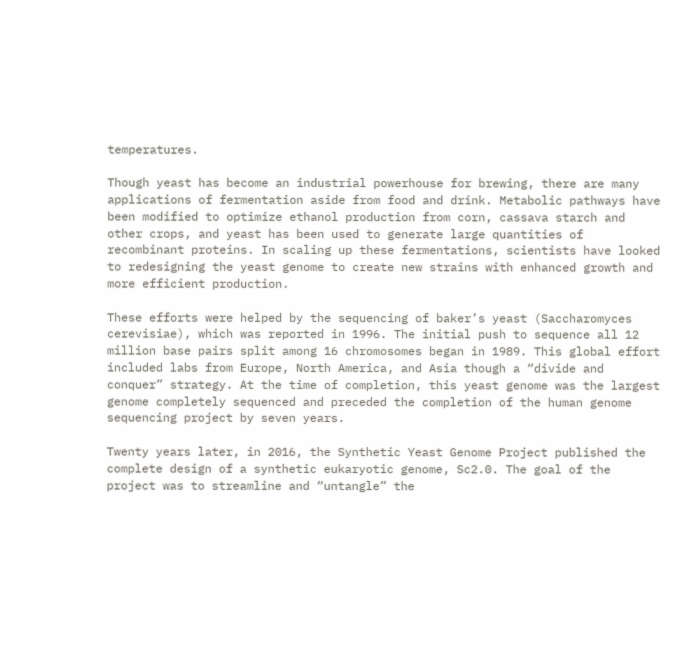temperatures.

Though yeast has become an industrial powerhouse for brewing, there are many applications of fermentation aside from food and drink. Metabolic pathways have been modified to optimize ethanol production from corn, cassava starch and other crops, and yeast has been used to generate large quantities of recombinant proteins. In scaling up these fermentations, scientists have looked to redesigning the yeast genome to create new strains with enhanced growth and more efficient production.

These efforts were helped by the sequencing of baker’s yeast (Saccharomyces cerevisiae), which was reported in 1996. The initial push to sequence all 12 million base pairs split among 16 chromosomes began in 1989. This global effort included labs from Europe, North America, and Asia though a “divide and conquer” strategy. At the time of completion, this yeast genome was the largest genome completely sequenced and preceded the completion of the human genome sequencing project by seven years.

Twenty years later, in 2016, the Synthetic Yeast Genome Project published the complete design of a synthetic eukaryotic genome, Sc2.0. The goal of the project was to streamline and “untangle” the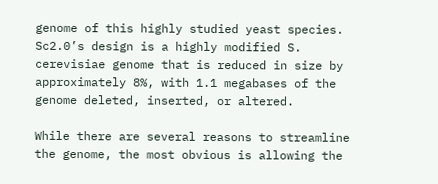genome of this highly studied yeast species. Sc2.0’s design is a highly modified S. cerevisiae genome that is reduced in size by approximately 8%, with 1.1 megabases of the genome deleted, inserted, or altered.

While there are several reasons to streamline the genome, the most obvious is allowing the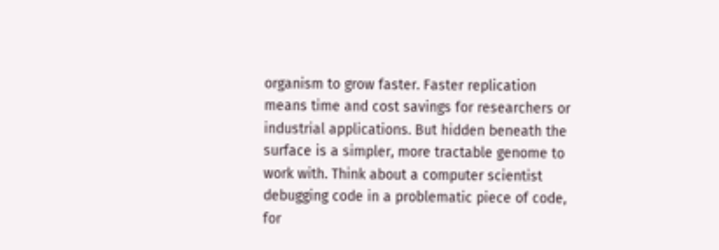organism to grow faster. Faster replication means time and cost savings for researchers or industrial applications. But hidden beneath the surface is a simpler, more tractable genome to work with. Think about a computer scientist debugging code in a problematic piece of code, for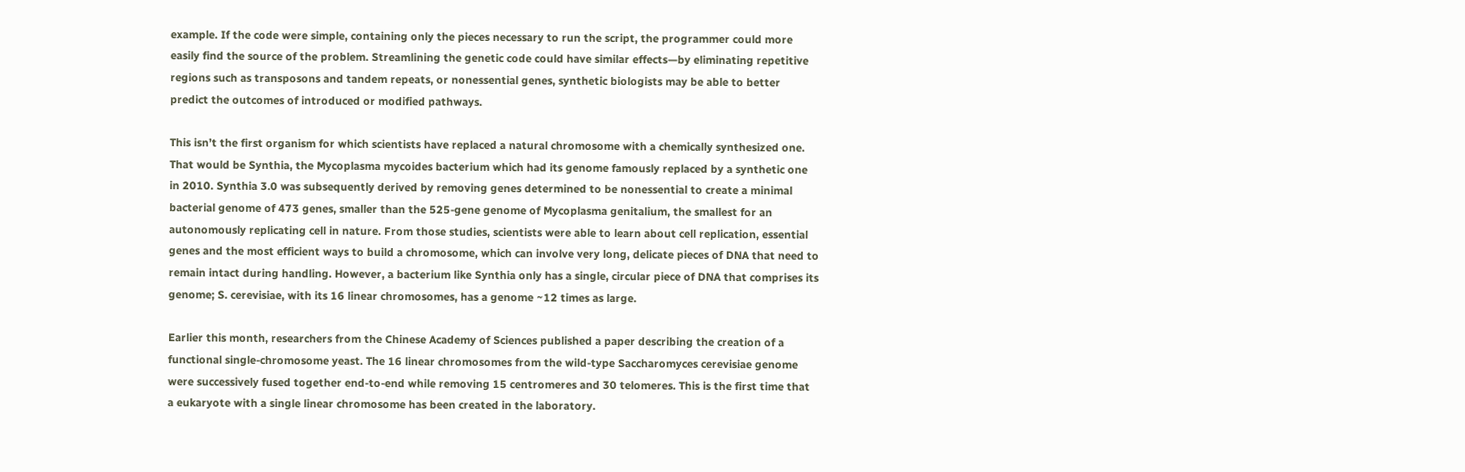example. If the code were simple, containing only the pieces necessary to run the script, the programmer could more easily find the source of the problem. Streamlining the genetic code could have similar effects—by eliminating repetitive regions such as transposons and tandem repeats, or nonessential genes, synthetic biologists may be able to better predict the outcomes of introduced or modified pathways.

This isn’t the first organism for which scientists have replaced a natural chromosome with a chemically synthesized one. That would be Synthia, the Mycoplasma mycoides bacterium which had its genome famously replaced by a synthetic one in 2010. Synthia 3.0 was subsequently derived by removing genes determined to be nonessential to create a minimal bacterial genome of 473 genes, smaller than the 525-gene genome of Mycoplasma genitalium, the smallest for an autonomously replicating cell in nature. From those studies, scientists were able to learn about cell replication, essential genes and the most efficient ways to build a chromosome, which can involve very long, delicate pieces of DNA that need to remain intact during handling. However, a bacterium like Synthia only has a single, circular piece of DNA that comprises its genome; S. cerevisiae, with its 16 linear chromosomes, has a genome ~12 times as large.

Earlier this month, researchers from the Chinese Academy of Sciences published a paper describing the creation of a functional single-chromosome yeast. The 16 linear chromosomes from the wild-type Saccharomyces cerevisiae genome were successively fused together end-to-end while removing 15 centromeres and 30 telomeres. This is the first time that a eukaryote with a single linear chromosome has been created in the laboratory.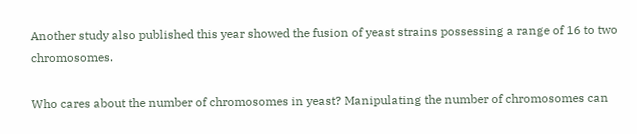Another study also published this year showed the fusion of yeast strains possessing a range of 16 to two chromosomes.

Who cares about the number of chromosomes in yeast? Manipulating the number of chromosomes can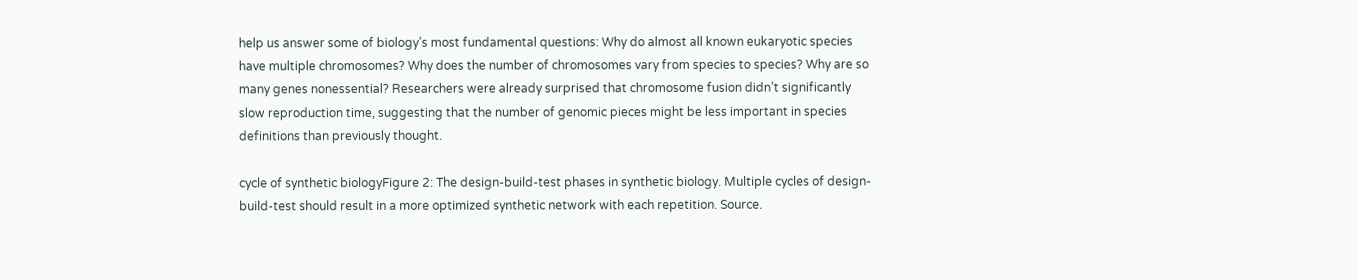help us answer some of biology’s most fundamental questions: Why do almost all known eukaryotic species have multiple chromosomes? Why does the number of chromosomes vary from species to species? Why are so many genes nonessential? Researchers were already surprised that chromosome fusion didn’t significantly slow reproduction time, suggesting that the number of genomic pieces might be less important in species definitions than previously thought.

cycle of synthetic biologyFigure 2: The design-build-test phases in synthetic biology. Multiple cycles of design-build-test should result in a more optimized synthetic network with each repetition. Source.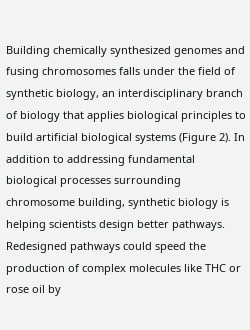Building chemically synthesized genomes and fusing chromosomes falls under the field of synthetic biology, an interdisciplinary branch of biology that applies biological principles to build artificial biological systems (Figure 2). In addition to addressing fundamental biological processes surrounding chromosome building, synthetic biology is helping scientists design better pathways. Redesigned pathways could speed the production of complex molecules like THC or rose oil by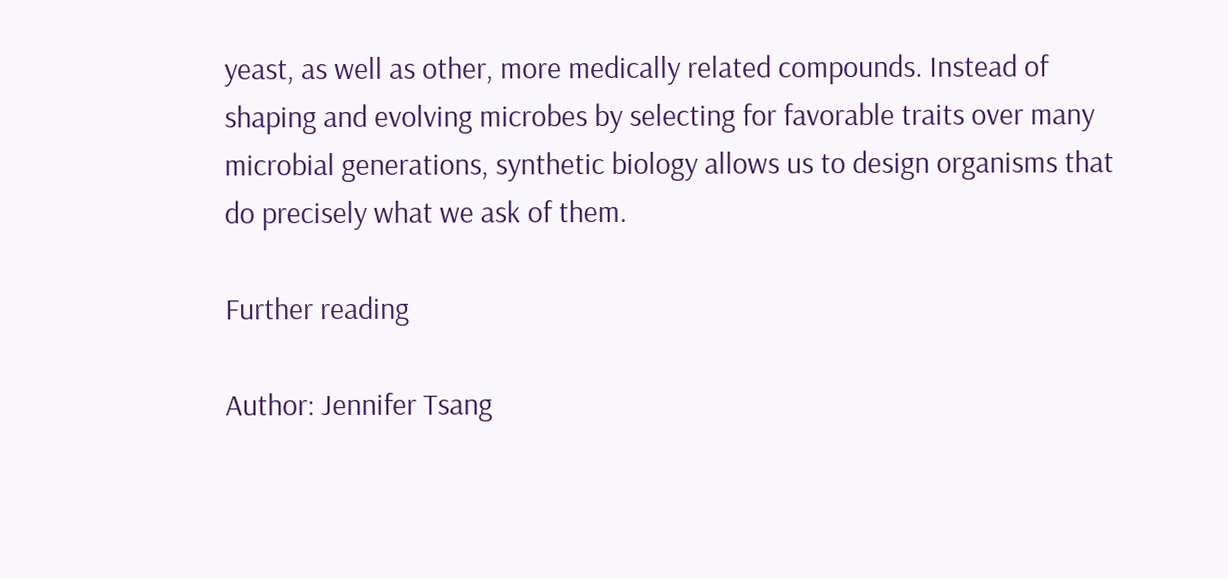yeast, as well as other, more medically related compounds. Instead of shaping and evolving microbes by selecting for favorable traits over many microbial generations, synthetic biology allows us to design organisms that do precisely what we ask of them.

Further reading

Author: Jennifer Tsang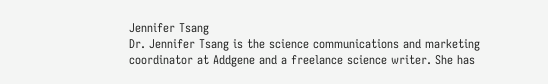Jennifer Tsang
Dr. Jennifer Tsang is the science communications and marketing coordinator at Addgene and a freelance science writer. She has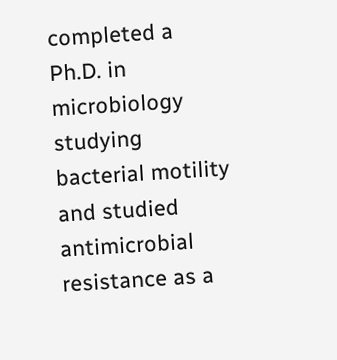completed a Ph.D. in microbiology studying bacterial motility and studied antimicrobial resistance as a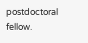postdoctoral fellow.